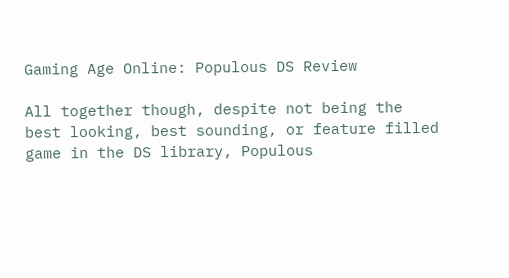Gaming Age Online: Populous DS Review

All together though, despite not being the best looking, best sounding, or feature filled game in the DS library, Populous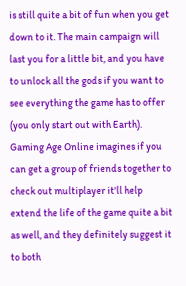is still quite a bit of fun when you get down to it. The main campaign will last you for a little bit, and you have to unlock all the gods if you want to see everything the game has to offer (you only start out with Earth). Gaming Age Online imagines if you can get a group of friends together to check out multiplayer it'll help extend the life of the game quite a bit as well, and they definitely suggest it to both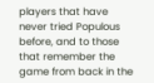players that have never tried Populous before, and to those that remember the game from back in the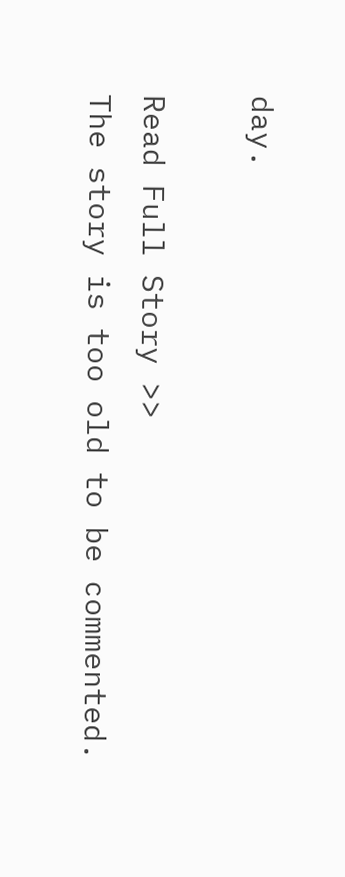day.

Read Full Story >>
The story is too old to be commented.